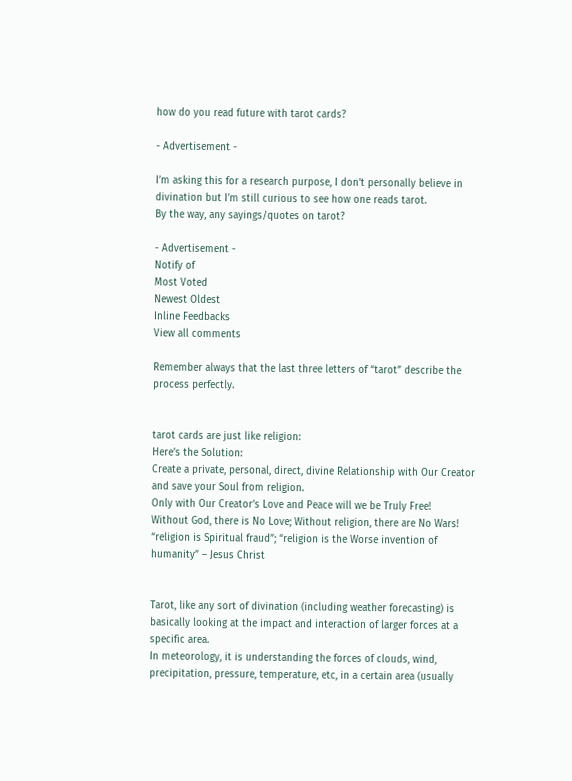how do you read future with tarot cards?

- Advertisement -

I’m asking this for a research purpose, I don’t personally believe in divination but I’m still curious to see how one reads tarot.
By the way, any sayings/quotes on tarot?

- Advertisement -
Notify of
Most Voted
Newest Oldest
Inline Feedbacks
View all comments

Remember always that the last three letters of “tarot” describe the process perfectly.


tarot cards are just like religion:
Here’s the Solution:
Create a private, personal, direct, divine Relationship with Our Creator and save your Soul from religion.
Only with Our Creator’s Love and Peace will we be Truly Free!
Without God, there is No Love; Without religion, there are No Wars!
“religion is Spiritual fraud”; “religion is the Worse invention of humanity” – Jesus Christ


Tarot, like any sort of divination (including weather forecasting) is basically looking at the impact and interaction of larger forces at a specific area.
In meteorology, it is understanding the forces of clouds, wind, precipitation, pressure, temperature, etc, in a certain area (usually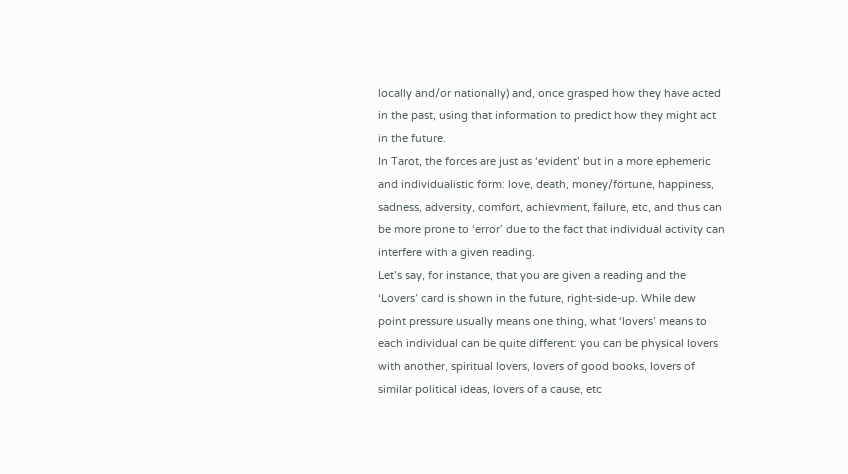locally and/or nationally) and, once grasped how they have acted in the past, using that information to predict how they might act in the future.
In Tarot, the forces are just as ‘evident’ but in a more ephemeric and individualistic form: love, death, money/fortune, happiness, sadness, adversity, comfort, achievment, failure, etc, and thus can be more prone to ‘error’ due to the fact that individual activity can interfere with a given reading.
Let’s say, for instance, that you are given a reading and the ‘Lovers’ card is shown in the future, right-side-up. While dew point pressure usually means one thing, what ‘lovers’ means to each individual can be quite different: you can be physical lovers with another, spiritual lovers, lovers of good books, lovers of similar political ideas, lovers of a cause, etc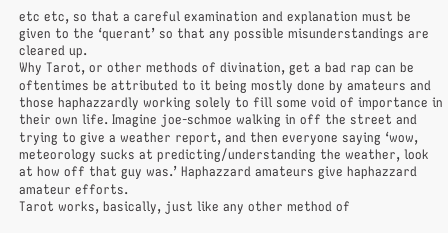etc etc, so that a careful examination and explanation must be given to the ‘querant’ so that any possible misunderstandings are cleared up.
Why Tarot, or other methods of divination, get a bad rap can be oftentimes be attributed to it being mostly done by amateurs and those haphazzardly working solely to fill some void of importance in their own life. Imagine joe-schmoe walking in off the street and trying to give a weather report, and then everyone saying ‘wow, meteorology sucks at predicting/understanding the weather, look at how off that guy was.’ Haphazzard amateurs give haphazzard amateur efforts.
Tarot works, basically, just like any other method of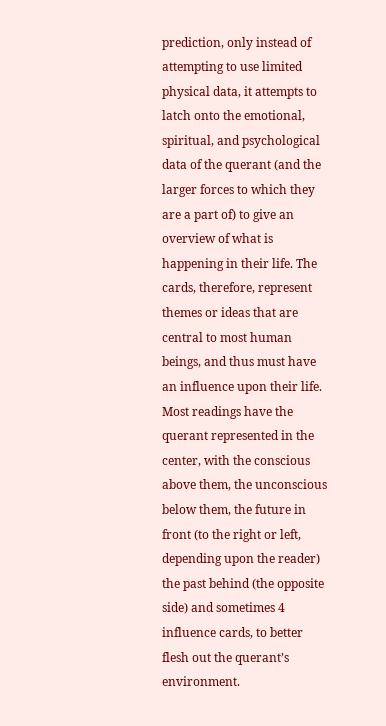prediction, only instead of attempting to use limited physical data, it attempts to latch onto the emotional, spiritual, and psychological data of the querant (and the larger forces to which they are a part of) to give an overview of what is happening in their life. The cards, therefore, represent themes or ideas that are central to most human beings, and thus must have an influence upon their life. Most readings have the querant represented in the center, with the conscious above them, the unconscious below them, the future in front (to the right or left, depending upon the reader) the past behind (the opposite side) and sometimes 4 influence cards, to better flesh out the querant’s environment.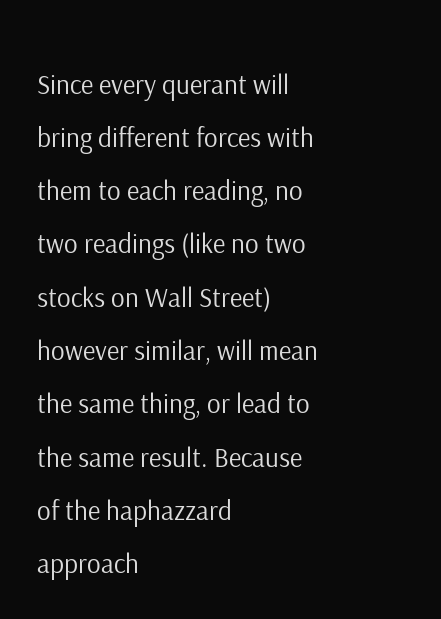Since every querant will bring different forces with them to each reading, no two readings (like no two stocks on Wall Street) however similar, will mean the same thing, or lead to the same result. Because of the haphazzard approach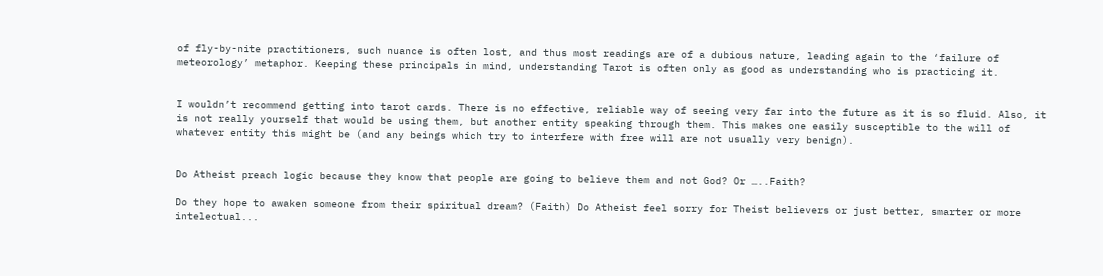of fly-by-nite practitioners, such nuance is often lost, and thus most readings are of a dubious nature, leading again to the ‘failure of meteorology’ metaphor. Keeping these principals in mind, understanding Tarot is often only as good as understanding who is practicing it.


I wouldn’t recommend getting into tarot cards. There is no effective, reliable way of seeing very far into the future as it is so fluid. Also, it is not really yourself that would be using them, but another entity speaking through them. This makes one easily susceptible to the will of whatever entity this might be (and any beings which try to interfere with free will are not usually very benign).


Do Atheist preach logic because they know that people are going to believe them and not God? Or …..Faith?

Do they hope to awaken someone from their spiritual dream? (Faith) Do Atheist feel sorry for Theist believers or just better, smarter or more intelectual...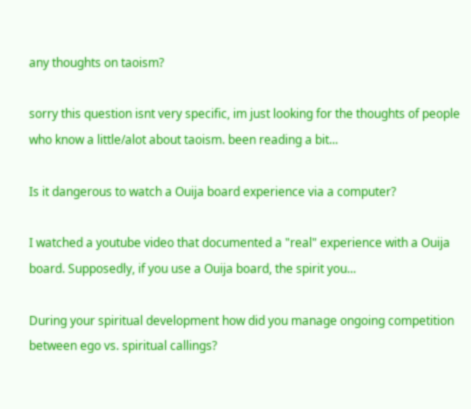any thoughts on taoism?

sorry this question isnt very specific, im just looking for the thoughts of people who know a little/alot about taoism. been reading a bit...

Is it dangerous to watch a Ouija board experience via a computer?

I watched a youtube video that documented a "real" experience with a Ouija board. Supposedly, if you use a Ouija board, the spirit you...

During your spiritual development how did you manage ongoing competition between ego vs. spiritual callings?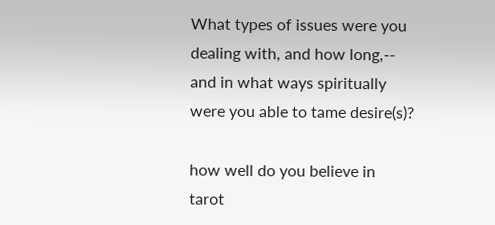What types of issues were you dealing with, and how long,-- and in what ways spiritually were you able to tame desire(s)?

how well do you believe in tarot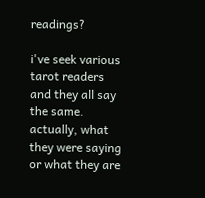readings?

i've seek various tarot readers and they all say the same. actually, what they were saying or what they are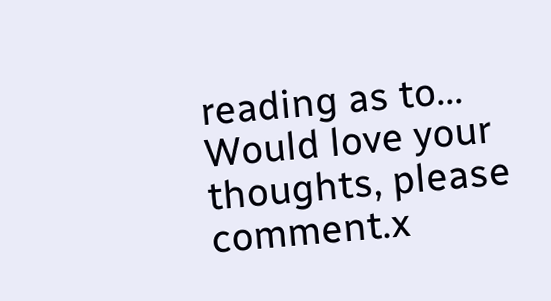reading as to...
Would love your thoughts, please comment.x